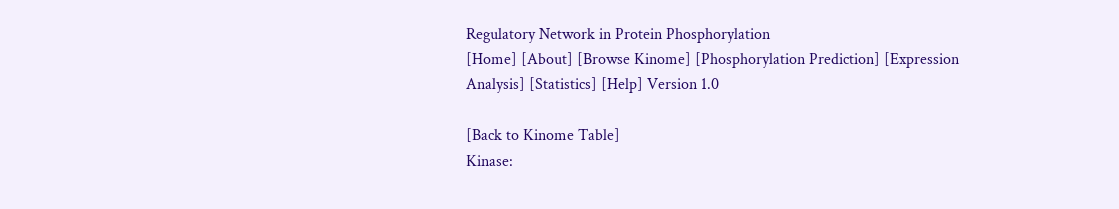Regulatory Network in Protein Phosphorylation
[Home] [About] [Browse Kinome] [Phosphorylation Prediction] [Expression Analysis] [Statistics] [Help] Version 1.0

[Back to Kinome Table]
Kinase: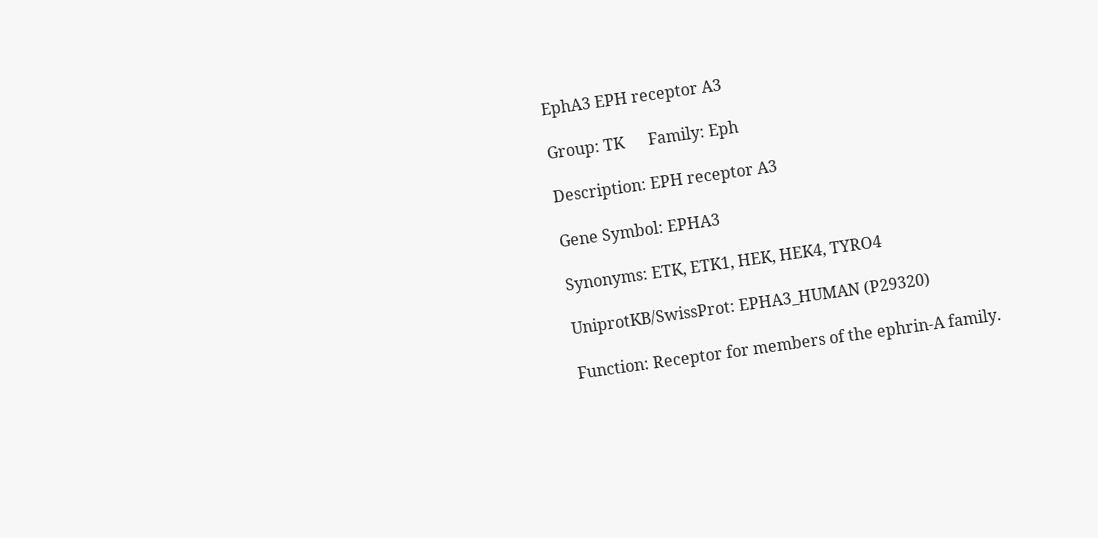EphA3 EPH receptor A3

Group: TK      Family: Eph

Description: EPH receptor A3

Gene Symbol: EPHA3

Synonyms: ETK, ETK1, HEK, HEK4, TYRO4

UniprotKB/SwissProt: EPHA3_HUMAN (P29320)

Function: Receptor for members of the ephrin-A family.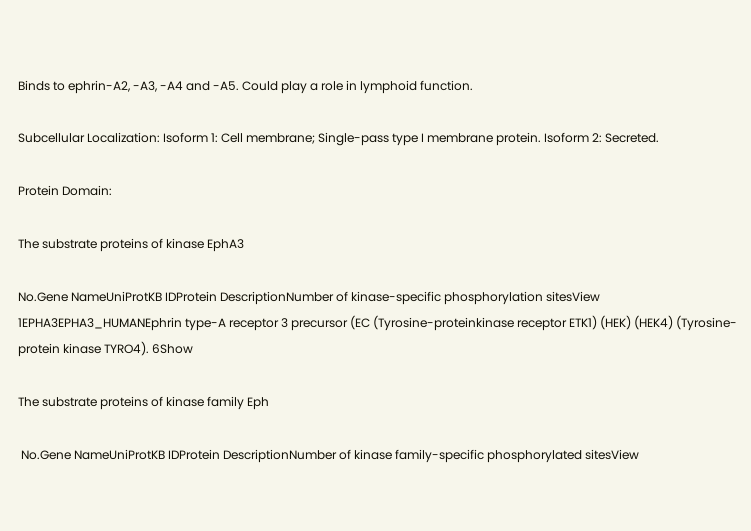Binds to ephrin-A2, -A3, -A4 and -A5. Could play a role in lymphoid function.

Subcellular Localization: Isoform 1: Cell membrane; Single-pass type I membrane protein. Isoform 2: Secreted.

Protein Domain:

The substrate proteins of kinase EphA3

No.Gene NameUniProtKB IDProtein DescriptionNumber of kinase-specific phosphorylation sitesView
1EPHA3EPHA3_HUMANEphrin type-A receptor 3 precursor (EC (Tyrosine-proteinkinase receptor ETK1) (HEK) (HEK4) (Tyrosine-protein kinase TYRO4). 6Show

The substrate proteins of kinase family Eph

 No.Gene NameUniProtKB IDProtein DescriptionNumber of kinase family-specific phosphorylated sitesView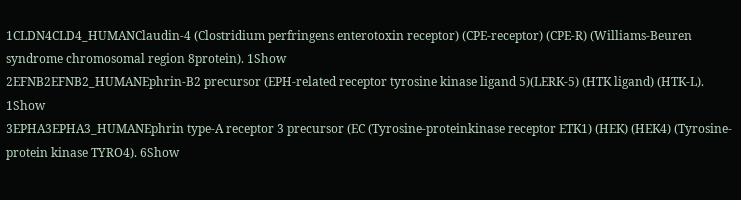1CLDN4CLD4_HUMANClaudin-4 (Clostridium perfringens enterotoxin receptor) (CPE-receptor) (CPE-R) (Williams-Beuren syndrome chromosomal region 8protein). 1Show
2EFNB2EFNB2_HUMANEphrin-B2 precursor (EPH-related receptor tyrosine kinase ligand 5)(LERK-5) (HTK ligand) (HTK-L). 1Show
3EPHA3EPHA3_HUMANEphrin type-A receptor 3 precursor (EC (Tyrosine-proteinkinase receptor ETK1) (HEK) (HEK4) (Tyrosine-protein kinase TYRO4). 6Show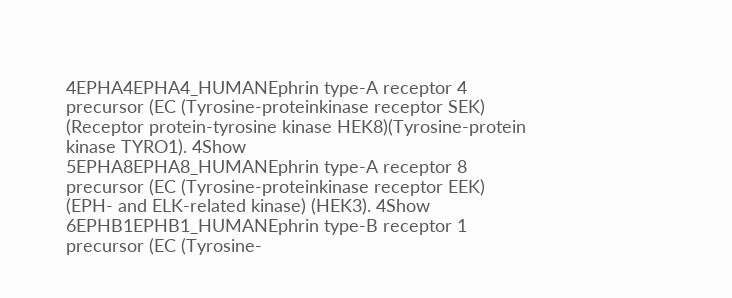4EPHA4EPHA4_HUMANEphrin type-A receptor 4 precursor (EC (Tyrosine-proteinkinase receptor SEK) (Receptor protein-tyrosine kinase HEK8)(Tyrosine-protein kinase TYRO1). 4Show
5EPHA8EPHA8_HUMANEphrin type-A receptor 8 precursor (EC (Tyrosine-proteinkinase receptor EEK) (EPH- and ELK-related kinase) (HEK3). 4Show
6EPHB1EPHB1_HUMANEphrin type-B receptor 1 precursor (EC (Tyrosine-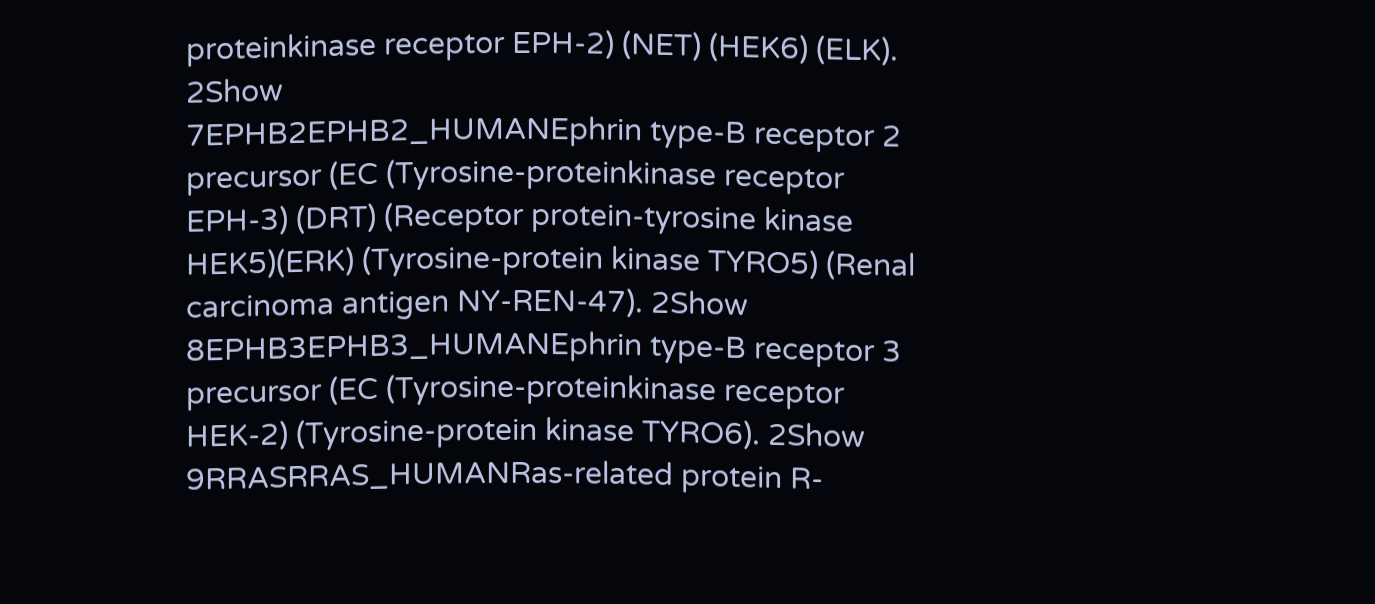proteinkinase receptor EPH-2) (NET) (HEK6) (ELK). 2Show
7EPHB2EPHB2_HUMANEphrin type-B receptor 2 precursor (EC (Tyrosine-proteinkinase receptor EPH-3) (DRT) (Receptor protein-tyrosine kinase HEK5)(ERK) (Tyrosine-protein kinase TYRO5) (Renal carcinoma antigen NY-REN-47). 2Show
8EPHB3EPHB3_HUMANEphrin type-B receptor 3 precursor (EC (Tyrosine-proteinkinase receptor HEK-2) (Tyrosine-protein kinase TYRO6). 2Show
9RRASRRAS_HUMANRas-related protein R-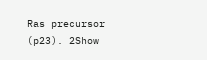Ras precursor (p23). 2Show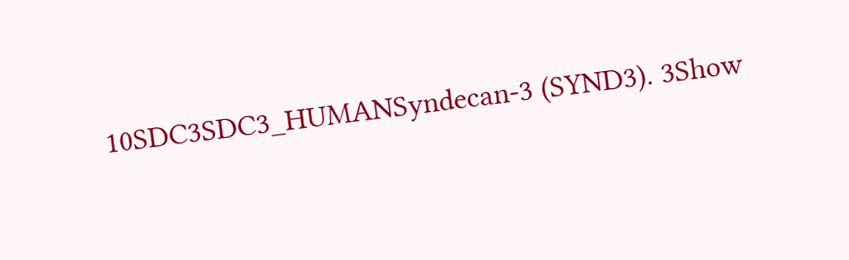10SDC3SDC3_HUMANSyndecan-3 (SYND3). 3Show